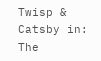Twisp & Catsby in: The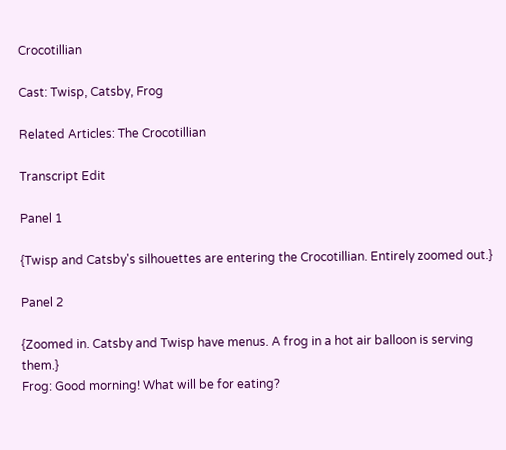Crocotillian

Cast: Twisp, Catsby, Frog

Related Articles: The Crocotillian

Transcript Edit

Panel 1

{Twisp and Catsby's silhouettes are entering the Crocotillian. Entirely zoomed out.}

Panel 2

{Zoomed in. Catsby and Twisp have menus. A frog in a hot air balloon is serving them.}
Frog: Good morning! What will be for eating?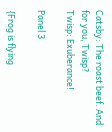Catsby: The roast beef. And for you, Twisp?
Twisp: Exuberance!

Panel 3

{Frog is flying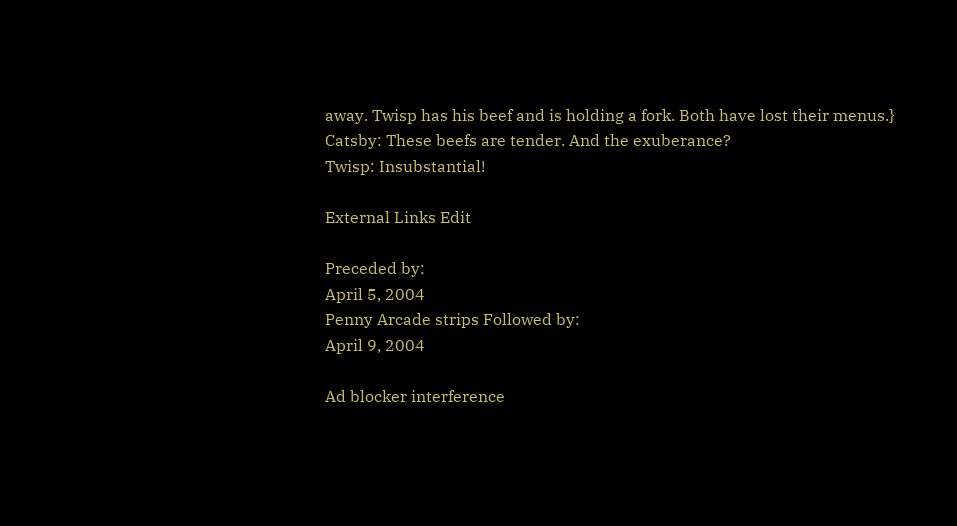away. Twisp has his beef and is holding a fork. Both have lost their menus.}
Catsby: These beefs are tender. And the exuberance?
Twisp: Insubstantial!

External Links Edit

Preceded by:
April 5, 2004
Penny Arcade strips Followed by:
April 9, 2004

Ad blocker interference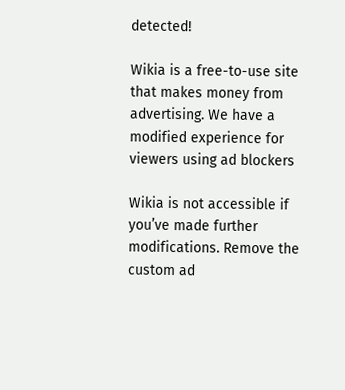detected!

Wikia is a free-to-use site that makes money from advertising. We have a modified experience for viewers using ad blockers

Wikia is not accessible if you’ve made further modifications. Remove the custom ad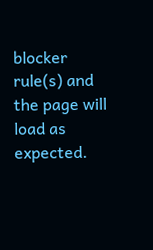blocker rule(s) and the page will load as expected.